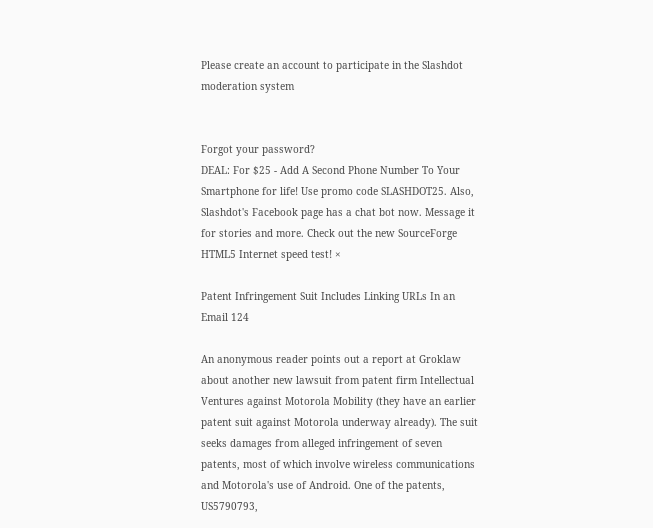Please create an account to participate in the Slashdot moderation system


Forgot your password?
DEAL: For $25 - Add A Second Phone Number To Your Smartphone for life! Use promo code SLASHDOT25. Also, Slashdot's Facebook page has a chat bot now. Message it for stories and more. Check out the new SourceForge HTML5 Internet speed test! ×

Patent Infringement Suit Includes Linking URLs In an Email 124

An anonymous reader points out a report at Groklaw about another new lawsuit from patent firm Intellectual Ventures against Motorola Mobility (they have an earlier patent suit against Motorola underway already). The suit seeks damages from alleged infringement of seven patents, most of which involve wireless communications and Motorola's use of Android. One of the patents, US5790793,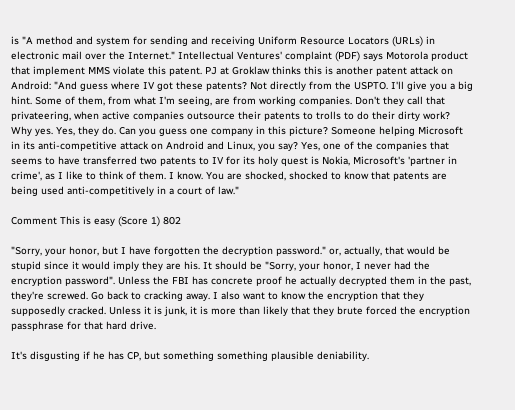is "A method and system for sending and receiving Uniform Resource Locators (URLs) in electronic mail over the Internet." Intellectual Ventures' complaint (PDF) says Motorola product that implement MMS violate this patent. PJ at Groklaw thinks this is another patent attack on Android: "And guess where IV got these patents? Not directly from the USPTO. I'll give you a big hint. Some of them, from what I'm seeing, are from working companies. Don't they call that privateering, when active companies outsource their patents to trolls to do their dirty work? Why yes. Yes, they do. Can you guess one company in this picture? Someone helping Microsoft in its anti-competitive attack on Android and Linux, you say? Yes, one of the companies that seems to have transferred two patents to IV for its holy quest is Nokia, Microsoft's 'partner in crime', as I like to think of them. I know. You are shocked, shocked to know that patents are being used anti-competitively in a court of law."

Comment This is easy (Score 1) 802

"Sorry, your honor, but I have forgotten the decryption password." or, actually, that would be stupid since it would imply they are his. It should be "Sorry, your honor, I never had the encryption password". Unless the FBI has concrete proof he actually decrypted them in the past, they're screwed. Go back to cracking away. I also want to know the encryption that they supposedly cracked. Unless it is junk, it is more than likely that they brute forced the encryption passphrase for that hard drive.

It's disgusting if he has CP, but something something plausible deniability.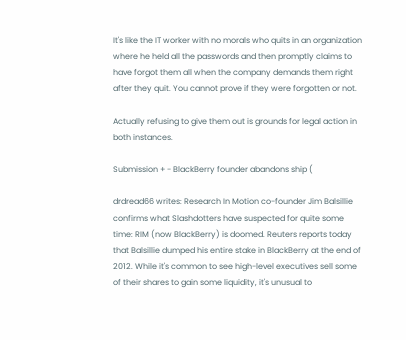It's like the IT worker with no morals who quits in an organization where he held all the passwords and then promptly claims to have forgot them all when the company demands them right after they quit. You cannot prove if they were forgotten or not.

Actually refusing to give them out is grounds for legal action in both instances.

Submission + - BlackBerry founder abandons ship (

drdread66 writes: Research In Motion co-founder Jim Balsillie confirms what Slashdotters have suspected for quite some time: RIM (now BlackBerry) is doomed. Reuters reports today that Balsillie dumped his entire stake in BlackBerry at the end of 2012. While it's common to see high-level executives sell some of their shares to gain some liquidity, it's unusual to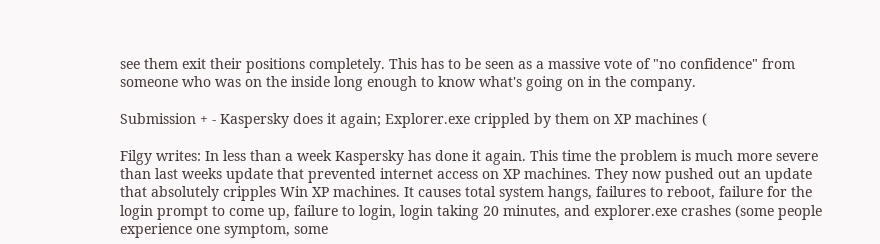see them exit their positions completely. This has to be seen as a massive vote of "no confidence" from someone who was on the inside long enough to know what's going on in the company.

Submission + - Kaspersky does it again; Explorer.exe crippled by them on XP machines (

Filgy writes: In less than a week Kaspersky has done it again. This time the problem is much more severe than last weeks update that prevented internet access on XP machines. They now pushed out an update that absolutely cripples Win XP machines. It causes total system hangs, failures to reboot, failure for the login prompt to come up, failure to login, login taking 20 minutes, and explorer.exe crashes (some people experience one symptom, some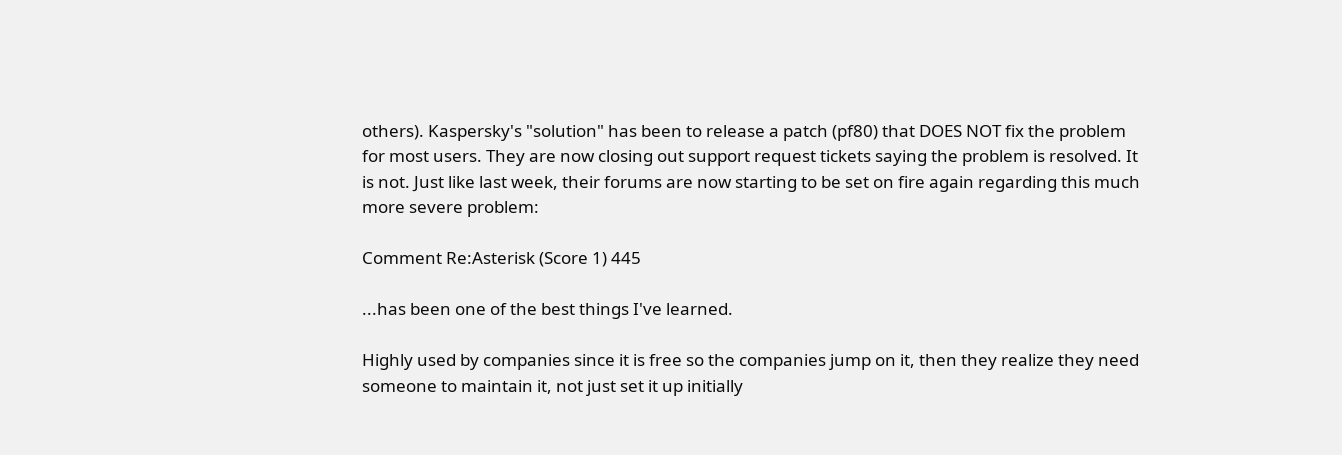others). Kaspersky's "solution" has been to release a patch (pf80) that DOES NOT fix the problem for most users. They are now closing out support request tickets saying the problem is resolved. It is not. Just like last week, their forums are now starting to be set on fire again regarding this much more severe problem:

Comment Re:Asterisk (Score 1) 445

...has been one of the best things I've learned.

Highly used by companies since it is free so the companies jump on it, then they realize they need someone to maintain it, not just set it up initially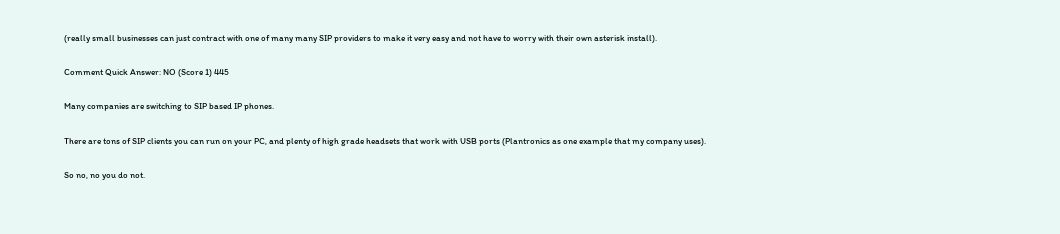(really small businesses can just contract with one of many many SIP providers to make it very easy and not have to worry with their own asterisk install).

Comment Quick Answer: NO (Score 1) 445

Many companies are switching to SIP based IP phones.

There are tons of SIP clients you can run on your PC, and plenty of high grade headsets that work with USB ports (Plantronics as one example that my company uses).

So no, no you do not.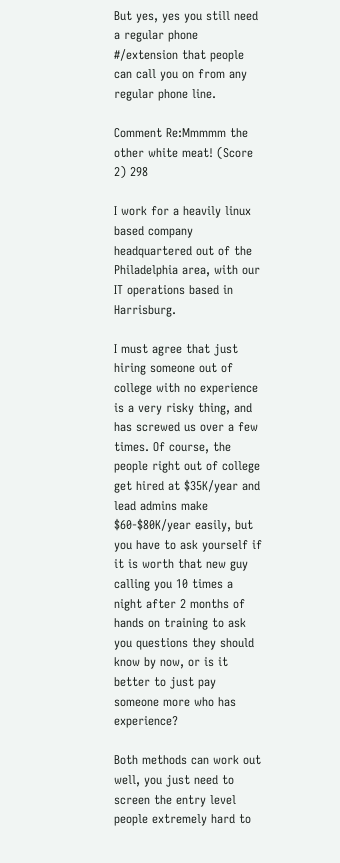But yes, yes you still need a regular phone #/extension that people can call you on from any regular phone line.

Comment Re:Mmmmm the other white meat! (Score 2) 298

I work for a heavily linux based company headquartered out of the Philadelphia area, with our IT operations based in Harrisburg.

I must agree that just hiring someone out of college with no experience is a very risky thing, and has screwed us over a few times. Of course, the people right out of college get hired at $35K/year and lead admins make $60-$80K/year easily, but you have to ask yourself if it is worth that new guy calling you 10 times a night after 2 months of hands on training to ask you questions they should know by now, or is it better to just pay someone more who has experience?

Both methods can work out well, you just need to screen the entry level people extremely hard to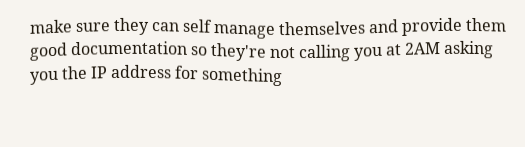make sure they can self manage themselves and provide them good documentation so they're not calling you at 2AM asking you the IP address for something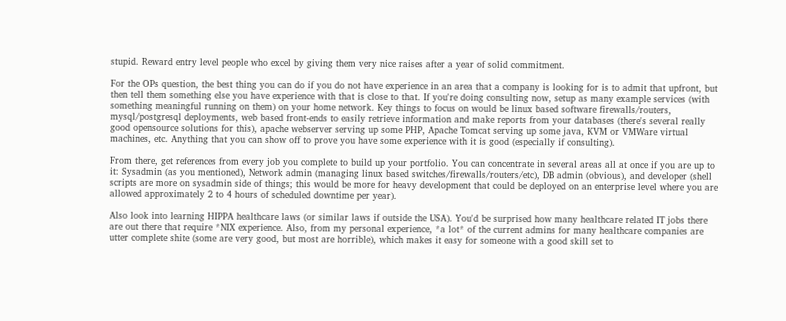stupid. Reward entry level people who excel by giving them very nice raises after a year of solid commitment.

For the OPs question, the best thing you can do if you do not have experience in an area that a company is looking for is to admit that upfront, but then tell them something else you have experience with that is close to that. If you're doing consulting now, setup as many example services (with something meaningful running on them) on your home network. Key things to focus on would be linux based software firewalls/routers, mysql/postgresql deployments, web based front-ends to easily retrieve information and make reports from your databases (there's several really good opensource solutions for this), apache webserver serving up some PHP, Apache Tomcat serving up some java, KVM or VMWare virtual machines, etc. Anything that you can show off to prove you have some experience with it is good (especially if consulting).

From there, get references from every job you complete to build up your portfolio. You can concentrate in several areas all at once if you are up to it: Sysadmin (as you mentioned), Network admin (managing linux based switches/firewalls/routers/etc), DB admin (obvious), and developer (shell scripts are more on sysadmin side of things; this would be more for heavy development that could be deployed on an enterprise level where you are allowed approximately 2 to 4 hours of scheduled downtime per year).

Also look into learning HIPPA healthcare laws (or similar laws if outside the USA). You'd be surprised how many healthcare related IT jobs there are out there that require *NIX experience. Also, from my personal experience, *a lot* of the current admins for many healthcare companies are utter complete shite (some are very good, but most are horrible), which makes it easy for someone with a good skill set to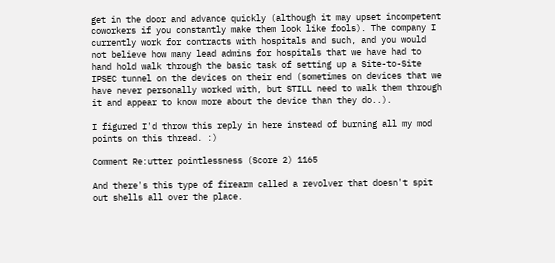get in the door and advance quickly (although it may upset incompetent coworkers if you constantly make them look like fools). The company I currently work for contracts with hospitals and such, and you would not believe how many lead admins for hospitals that we have had to hand hold walk through the basic task of setting up a Site-to-Site IPSEC tunnel on the devices on their end (sometimes on devices that we have never personally worked with, but STILL need to walk them through it and appear to know more about the device than they do..).

I figured I'd throw this reply in here instead of burning all my mod points on this thread. :)

Comment Re:utter pointlessness (Score 2) 1165

And there's this type of firearm called a revolver that doesn't spit out shells all over the place.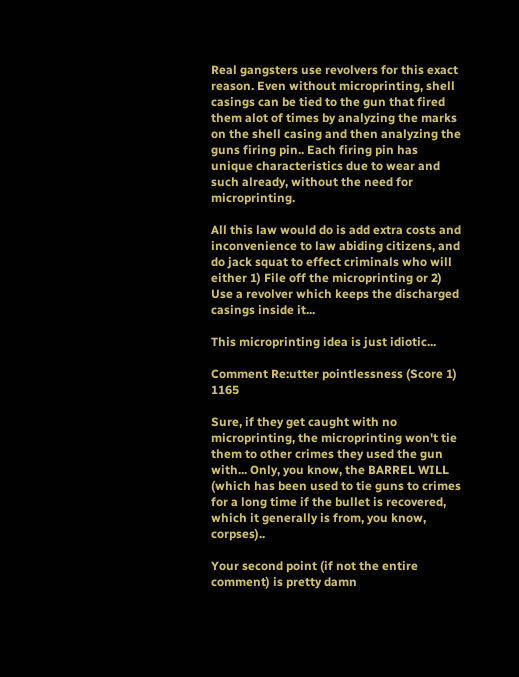Real gangsters use revolvers for this exact reason. Even without microprinting, shell casings can be tied to the gun that fired them alot of times by analyzing the marks on the shell casing and then analyzing the guns firing pin.. Each firing pin has unique characteristics due to wear and such already, without the need for microprinting.

All this law would do is add extra costs and inconvenience to law abiding citizens, and do jack squat to effect criminals who will either 1) File off the microprinting or 2) Use a revolver which keeps the discharged casings inside it...

This microprinting idea is just idiotic...

Comment Re:utter pointlessness (Score 1) 1165

Sure, if they get caught with no microprinting, the microprinting won't tie them to other crimes they used the gun with... Only, you know, the BARREL WILL (which has been used to tie guns to crimes for a long time if the bullet is recovered, which it generally is from, you know, corpses)..

Your second point (if not the entire comment) is pretty damn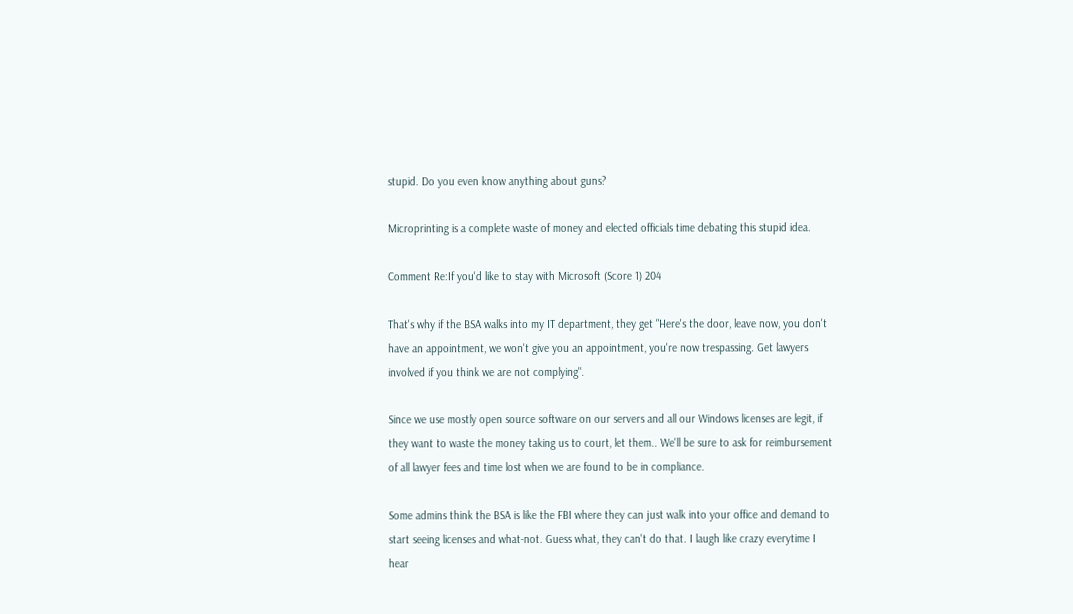stupid. Do you even know anything about guns?

Microprinting is a complete waste of money and elected officials time debating this stupid idea.

Comment Re:If you'd like to stay with Microsoft (Score 1) 204

That's why if the BSA walks into my IT department, they get "Here's the door, leave now, you don't have an appointment, we won't give you an appointment, you're now trespassing. Get lawyers involved if you think we are not complying".

Since we use mostly open source software on our servers and all our Windows licenses are legit, if they want to waste the money taking us to court, let them.. We'll be sure to ask for reimbursement of all lawyer fees and time lost when we are found to be in compliance.

Some admins think the BSA is like the FBI where they can just walk into your office and demand to start seeing licenses and what-not. Guess what, they can't do that. I laugh like crazy everytime I hear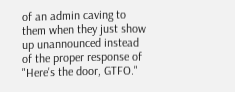of an admin caving to them when they just show up unannounced instead of the proper response of "Here's the door, GTFO."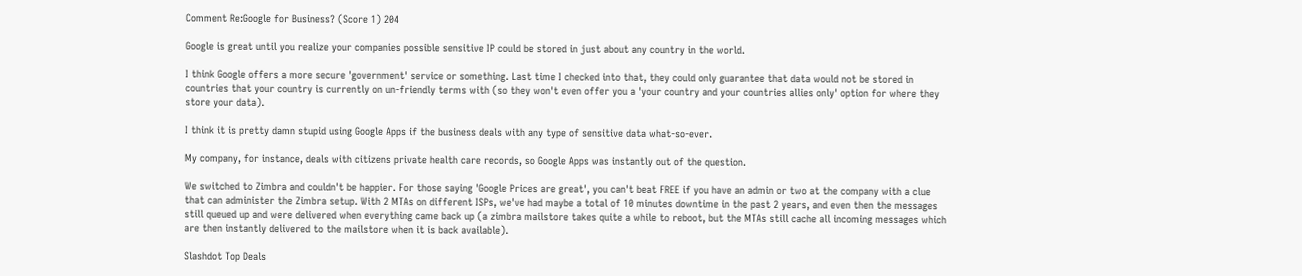Comment Re:Google for Business? (Score 1) 204

Google is great until you realize your companies possible sensitive IP could be stored in just about any country in the world.

I think Google offers a more secure 'government' service or something. Last time I checked into that, they could only guarantee that data would not be stored in countries that your country is currently on un-friendly terms with (so they won't even offer you a 'your country and your countries allies only' option for where they store your data).

I think it is pretty damn stupid using Google Apps if the business deals with any type of sensitive data what-so-ever.

My company, for instance, deals with citizens private health care records, so Google Apps was instantly out of the question.

We switched to Zimbra and couldn't be happier. For those saying 'Google Prices are great', you can't beat FREE if you have an admin or two at the company with a clue that can administer the Zimbra setup. With 2 MTAs on different ISPs, we've had maybe a total of 10 minutes downtime in the past 2 years, and even then the messages still queued up and were delivered when everything came back up (a zimbra mailstore takes quite a while to reboot, but the MTAs still cache all incoming messages which are then instantly delivered to the mailstore when it is back available).

Slashdot Top Deals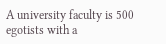A university faculty is 500 egotists with a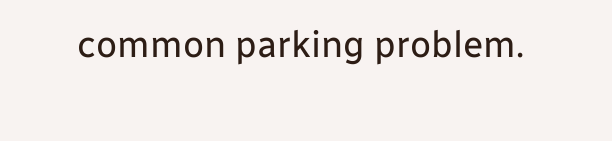common parking problem.